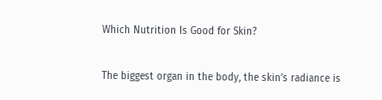Which Nutrition Is Good for Skin?

The biggest organ in the body, the skin’s radiance is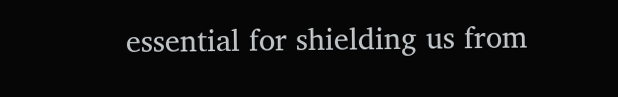essential for shielding us from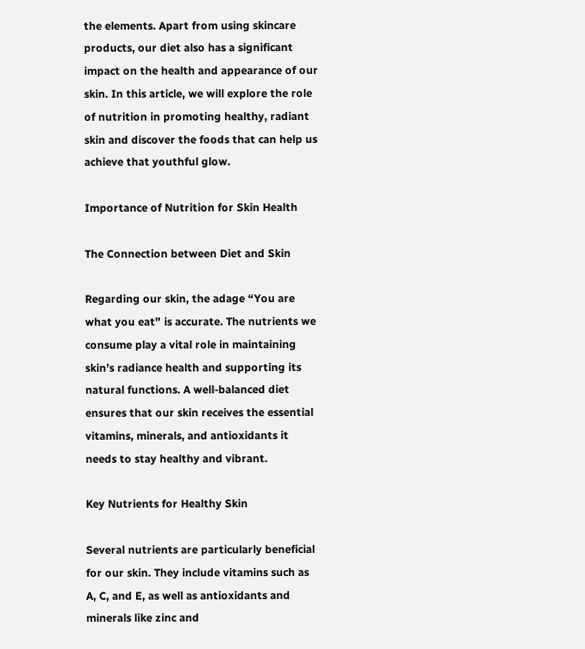the elements. Apart from using skincare products, our diet also has a significant impact on the health and appearance of our skin. In this article, we will explore the role of nutrition in promoting healthy, radiant skin and discover the foods that can help us achieve that youthful glow.

Importance of Nutrition for Skin Health

The Connection between Diet and Skin

Regarding our skin, the adage “You are what you eat” is accurate. The nutrients we consume play a vital role in maintaining skin’s radiance health and supporting its natural functions. A well-balanced diet ensures that our skin receives the essential vitamins, minerals, and antioxidants it needs to stay healthy and vibrant.

Key Nutrients for Healthy Skin

Several nutrients are particularly beneficial for our skin. They include vitamins such as A, C, and E, as well as antioxidants and minerals like zinc and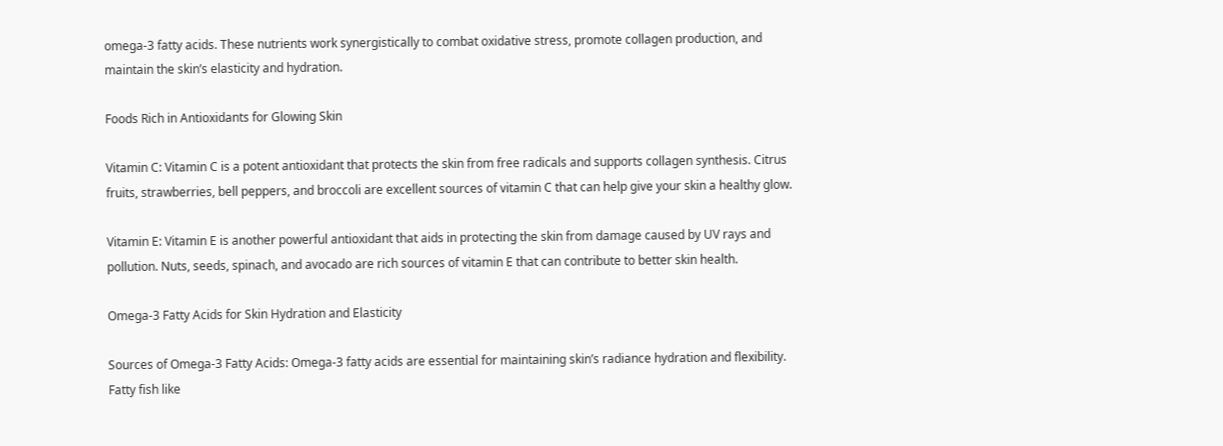omega-3 fatty acids. These nutrients work synergistically to combat oxidative stress, promote collagen production, and maintain the skin’s elasticity and hydration.

Foods Rich in Antioxidants for Glowing Skin

Vitamin C: Vitamin C is a potent antioxidant that protects the skin from free radicals and supports collagen synthesis. Citrus fruits, strawberries, bell peppers, and broccoli are excellent sources of vitamin C that can help give your skin a healthy glow.

Vitamin E: Vitamin E is another powerful antioxidant that aids in protecting the skin from damage caused by UV rays and pollution. Nuts, seeds, spinach, and avocado are rich sources of vitamin E that can contribute to better skin health.

Omega-3 Fatty Acids for Skin Hydration and Elasticity

Sources of Omega-3 Fatty Acids: Omega-3 fatty acids are essential for maintaining skin’s radiance hydration and flexibility. Fatty fish like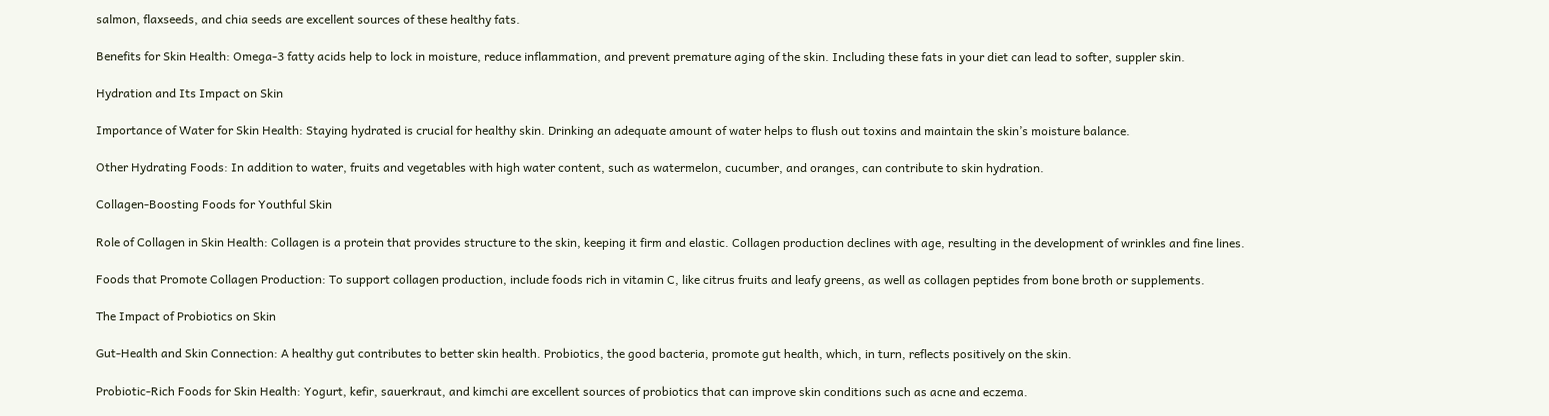salmon, flaxseeds, and chia seeds are excellent sources of these healthy fats.

Benefits for Skin Health: Omega-3 fatty acids help to lock in moisture, reduce inflammation, and prevent premature aging of the skin. Including these fats in your diet can lead to softer, suppler skin.

Hydration and Its Impact on Skin

Importance of Water for Skin Health: Staying hydrated is crucial for healthy skin. Drinking an adequate amount of water helps to flush out toxins and maintain the skin’s moisture balance.

Other Hydrating Foods: In addition to water, fruits and vegetables with high water content, such as watermelon, cucumber, and oranges, can contribute to skin hydration.

Collagen-Boosting Foods for Youthful Skin

Role of Collagen in Skin Health: Collagen is a protein that provides structure to the skin, keeping it firm and elastic. Collagen production declines with age, resulting in the development of wrinkles and fine lines.

Foods that Promote Collagen Production: To support collagen production, include foods rich in vitamin C, like citrus fruits and leafy greens, as well as collagen peptides from bone broth or supplements.

The Impact of Probiotics on Skin

Gut-Health and Skin Connection: A healthy gut contributes to better skin health. Probiotics, the good bacteria, promote gut health, which, in turn, reflects positively on the skin.

Probiotic-Rich Foods for Skin Health: Yogurt, kefir, sauerkraut, and kimchi are excellent sources of probiotics that can improve skin conditions such as acne and eczema.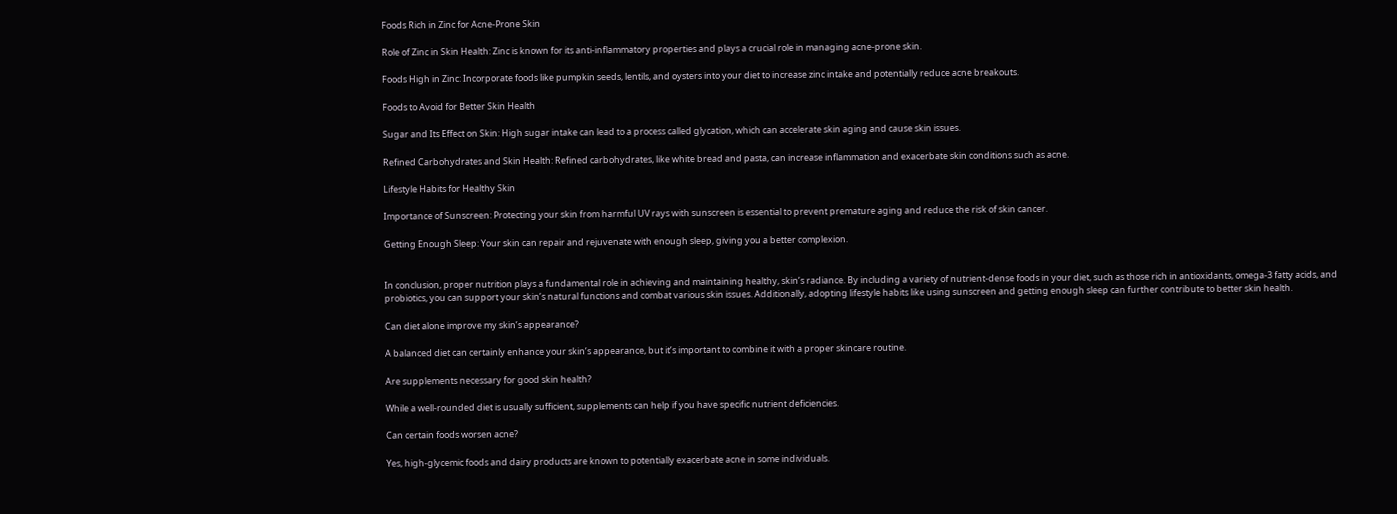Foods Rich in Zinc for Acne-Prone Skin

Role of Zinc in Skin Health: Zinc is known for its anti-inflammatory properties and plays a crucial role in managing acne-prone skin.

Foods High in Zinc: Incorporate foods like pumpkin seeds, lentils, and oysters into your diet to increase zinc intake and potentially reduce acne breakouts.

Foods to Avoid for Better Skin Health

Sugar and Its Effect on Skin: High sugar intake can lead to a process called glycation, which can accelerate skin aging and cause skin issues.

Refined Carbohydrates and Skin Health: Refined carbohydrates, like white bread and pasta, can increase inflammation and exacerbate skin conditions such as acne.

Lifestyle Habits for Healthy Skin

Importance of Sunscreen: Protecting your skin from harmful UV rays with sunscreen is essential to prevent premature aging and reduce the risk of skin cancer.

Getting Enough Sleep: Your skin can repair and rejuvenate with enough sleep, giving you a better complexion.


In conclusion, proper nutrition plays a fundamental role in achieving and maintaining healthy, skin’s radiance. By including a variety of nutrient-dense foods in your diet, such as those rich in antioxidants, omega-3 fatty acids, and probiotics, you can support your skin’s natural functions and combat various skin issues. Additionally, adopting lifestyle habits like using sunscreen and getting enough sleep can further contribute to better skin health.

Can diet alone improve my skin’s appearance?

A balanced diet can certainly enhance your skin’s appearance, but it’s important to combine it with a proper skincare routine.

Are supplements necessary for good skin health?

While a well-rounded diet is usually sufficient, supplements can help if you have specific nutrient deficiencies.

Can certain foods worsen acne?

Yes, high-glycemic foods and dairy products are known to potentially exacerbate acne in some individuals.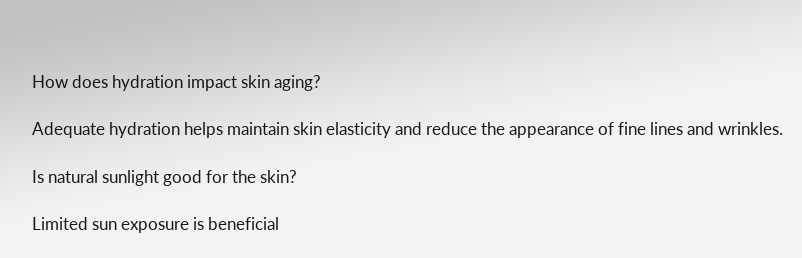How does hydration impact skin aging?

Adequate hydration helps maintain skin elasticity and reduce the appearance of fine lines and wrinkles.

Is natural sunlight good for the skin?

Limited sun exposure is beneficial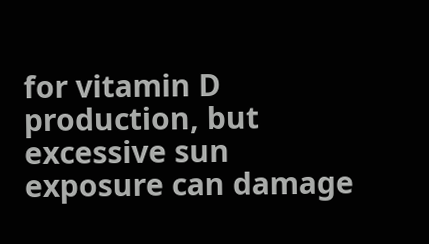for vitamin D production, but excessive sun exposure can damage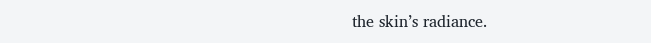the skin’s radiance.